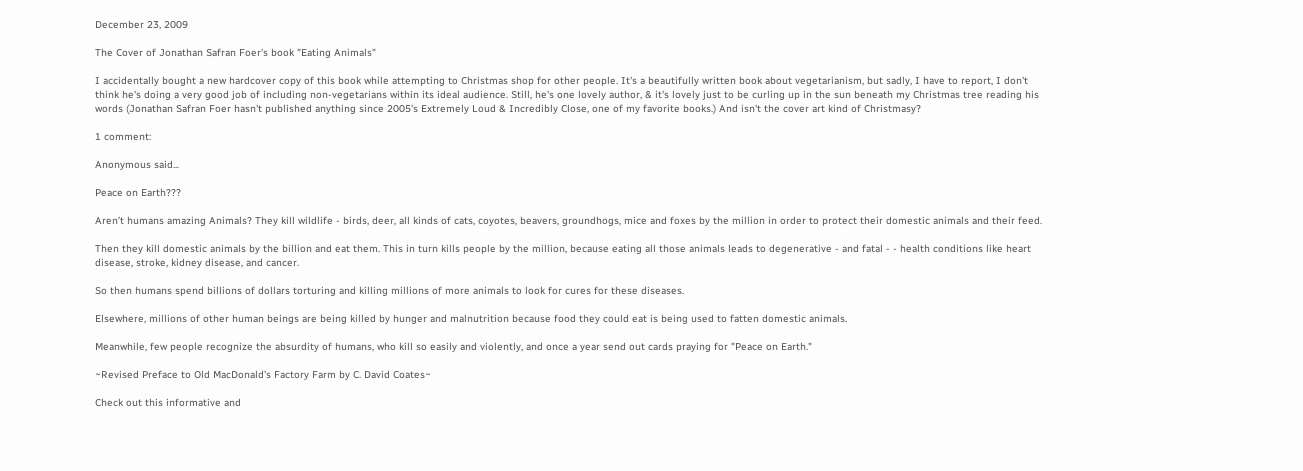December 23, 2009

The Cover of Jonathan Safran Foer's book "Eating Animals"

I accidentally bought a new hardcover copy of this book while attempting to Christmas shop for other people. It's a beautifully written book about vegetarianism, but sadly, I have to report, I don't think he's doing a very good job of including non-vegetarians within its ideal audience. Still, he's one lovely author, & it's lovely just to be curling up in the sun beneath my Christmas tree reading his words (Jonathan Safran Foer hasn't published anything since 2005's Extremely Loud & Incredibly Close, one of my favorite books.) And isn't the cover art kind of Christmasy?

1 comment:

Anonymous said...

Peace on Earth???

Aren’t humans amazing Animals? They kill wildlife - birds, deer, all kinds of cats, coyotes, beavers, groundhogs, mice and foxes by the million in order to protect their domestic animals and their feed.

Then they kill domestic animals by the billion and eat them. This in turn kills people by the million, because eating all those animals leads to degenerative - and fatal - - health conditions like heart disease, stroke, kidney disease, and cancer.

So then humans spend billions of dollars torturing and killing millions of more animals to look for cures for these diseases.

Elsewhere, millions of other human beings are being killed by hunger and malnutrition because food they could eat is being used to fatten domestic animals.

Meanwhile, few people recognize the absurdity of humans, who kill so easily and violently, and once a year send out cards praying for "Peace on Earth."

~Revised Preface to Old MacDonald’s Factory Farm by C. David Coates~

Check out this informative and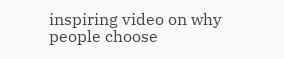inspiring video on why people choose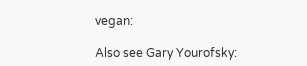vegan:

Also see Gary Yourofsky: